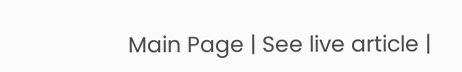Main Page | See live article |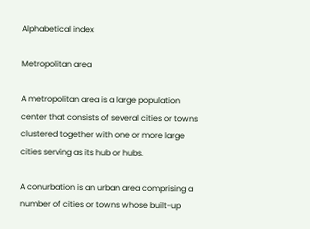Alphabetical index

Metropolitan area

A metropolitan area is a large population center that consists of several cities or towns clustered together with one or more large cities serving as its hub or hubs.

A conurbation is an urban area comprising a number of cities or towns whose built-up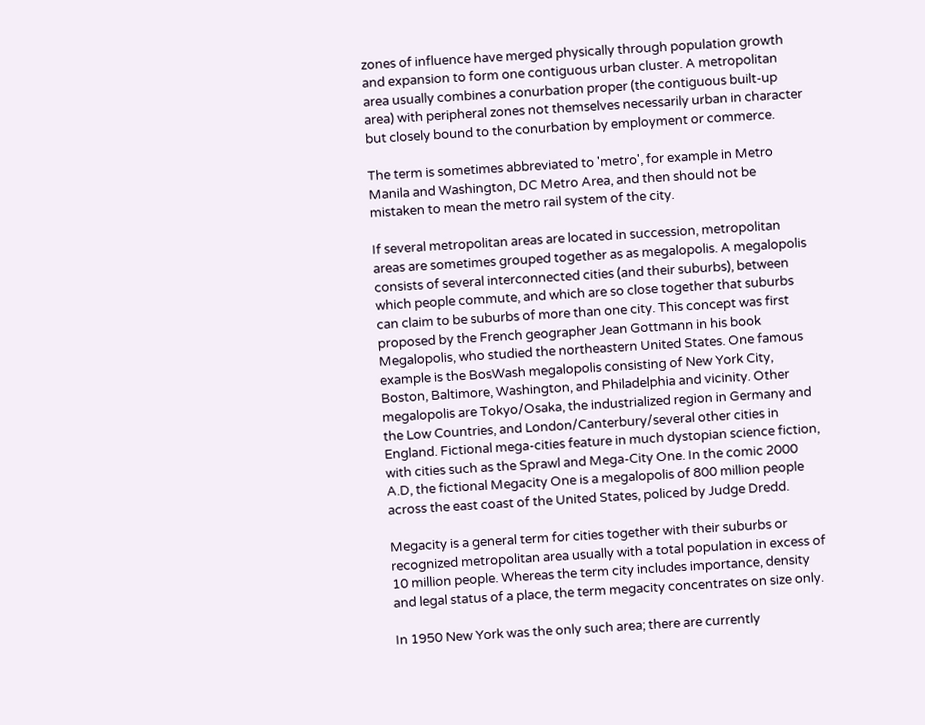zones of influence have merged physically through population growth and expansion to form one contiguous urban cluster. A metropolitan area usually combines a conurbation proper (the contiguous built-up area) with peripheral zones not themselves necessarily urban in character but closely bound to the conurbation by employment or commerce.

The term is sometimes abbreviated to 'metro', for example in Metro Manila and Washington, DC Metro Area, and then should not be mistaken to mean the metro rail system of the city.

If several metropolitan areas are located in succession, metropolitan areas are sometimes grouped together as as megalopolis. A megalopolis consists of several interconnected cities (and their suburbs), between which people commute, and which are so close together that suburbs can claim to be suburbs of more than one city. This concept was first proposed by the French geographer Jean Gottmann in his book Megalopolis, who studied the northeastern United States. One famous example is the BosWash megalopolis consisting of New York City, Boston, Baltimore, Washington, and Philadelphia and vicinity. Other megalopolis are Tokyo/Osaka, the industrialized region in Germany and the Low Countries, and London/Canterbury/several other cities in England. Fictional mega-cities feature in much dystopian science fiction, with cities such as the Sprawl and Mega-City One. In the comic 2000 A.D, the fictional Megacity One is a megalopolis of 800 million people across the east coast of the United States, policed by Judge Dredd.

Megacity is a general term for cities together with their suburbs or recognized metropolitan area usually with a total population in excess of 10 million people. Whereas the term city includes importance, density and legal status of a place, the term megacity concentrates on size only.

In 1950 New York was the only such area; there are currently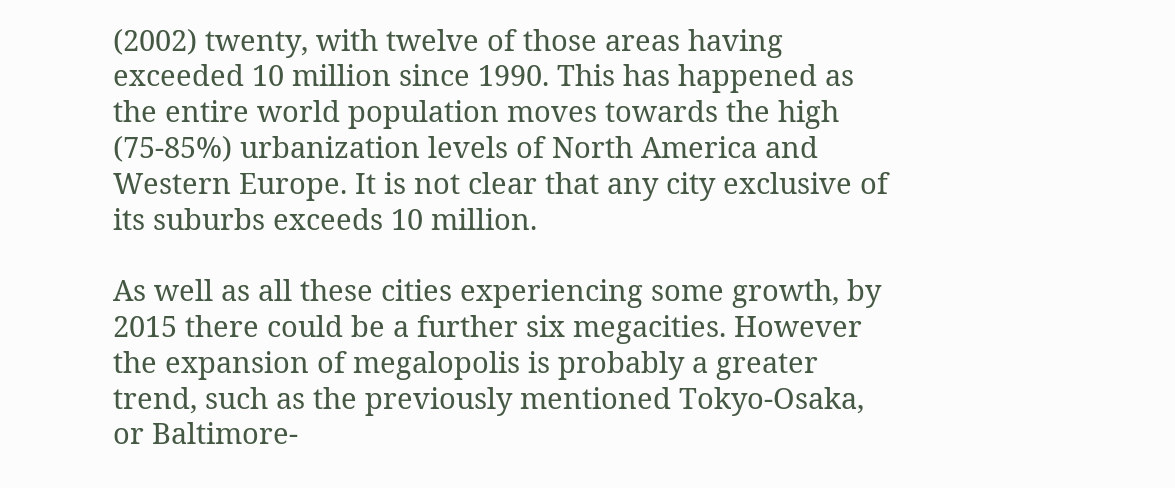(2002) twenty, with twelve of those areas having exceeded 10 million since 1990. This has happened as the entire world population moves towards the high (75-85%) urbanization levels of North America and Western Europe. It is not clear that any city exclusive of its suburbs exceeds 10 million.

As well as all these cities experiencing some growth, by 2015 there could be a further six megacities. However the expansion of megalopolis is probably a greater trend, such as the previously mentioned Tokyo-Osaka, or Baltimore-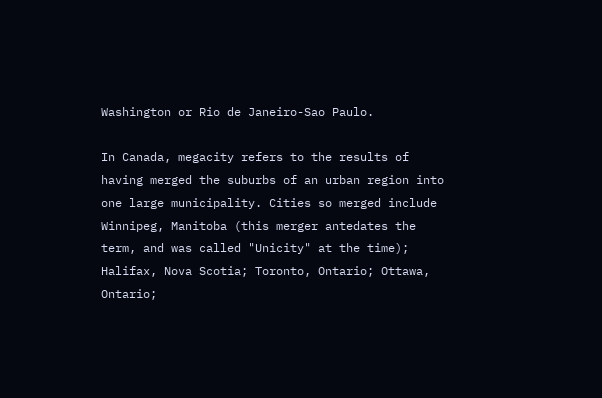Washington or Rio de Janeiro-Sao Paulo.

In Canada, megacity refers to the results of having merged the suburbs of an urban region into one large municipality. Cities so merged include Winnipeg, Manitoba (this merger antedates the term, and was called "Unicity" at the time); Halifax, Nova Scotia; Toronto, Ontario; Ottawa, Ontario;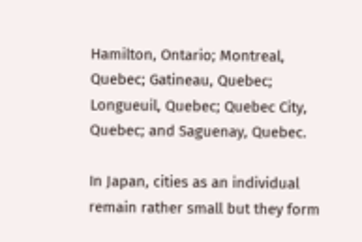Hamilton, Ontario; Montreal, Quebec; Gatineau, Quebec; Longueuil, Quebec; Quebec City, Quebec; and Saguenay, Quebec.

In Japan, cities as an individual remain rather small but they form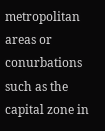metropolitan areas or conurbations such as the capital zone in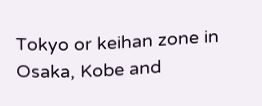Tokyo or keihan zone in Osaka, Kobe and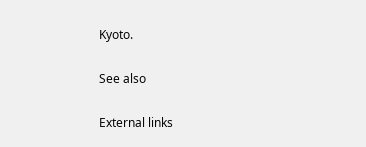Kyoto.

See also

External links